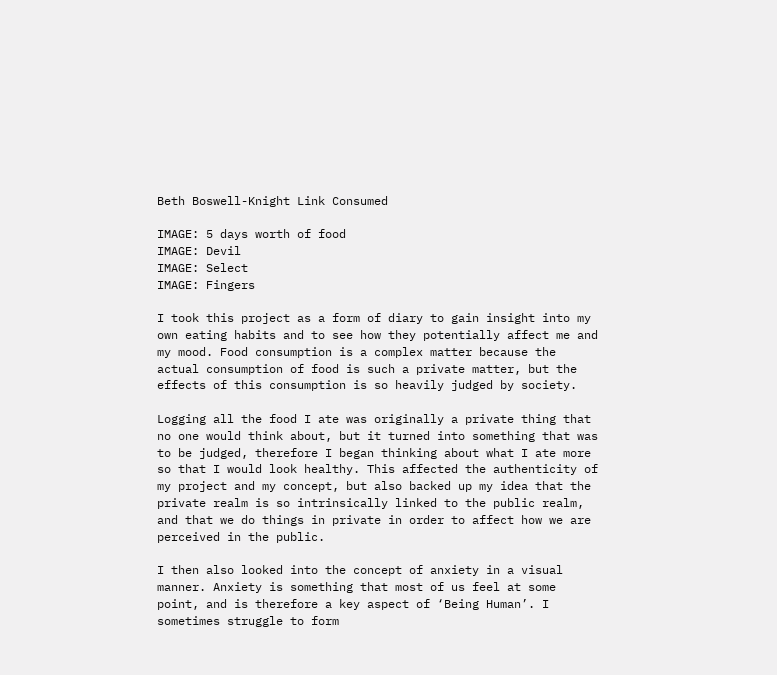Beth Boswell-Knight Link Consumed

IMAGE: 5 days worth of food
IMAGE: Devil
IMAGE: Select
IMAGE: Fingers

I took this project as a form of diary to gain insight into my own eating habits and to see how they potentially affect me and my mood. Food consumption is a complex matter because the actual consumption of food is such a private matter, but the effects of this consumption is so heavily judged by society.

Logging all the food I ate was originally a private thing that no one would think about, but it turned into something that was to be judged, therefore I began thinking about what I ate more so that I would look healthy. This affected the authenticity of my project and my concept, but also backed up my idea that the private realm is so intrinsically linked to the public realm, and that we do things in private in order to affect how we are perceived in the public.

I then also looked into the concept of anxiety in a visual manner. Anxiety is something that most of us feel at some point, and is therefore a key aspect of ‘Being Human’. I sometimes struggle to form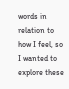words in relation to how I feel, so I wanted to explore these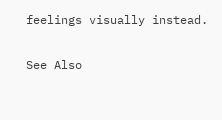feelings visually instead.

See Also